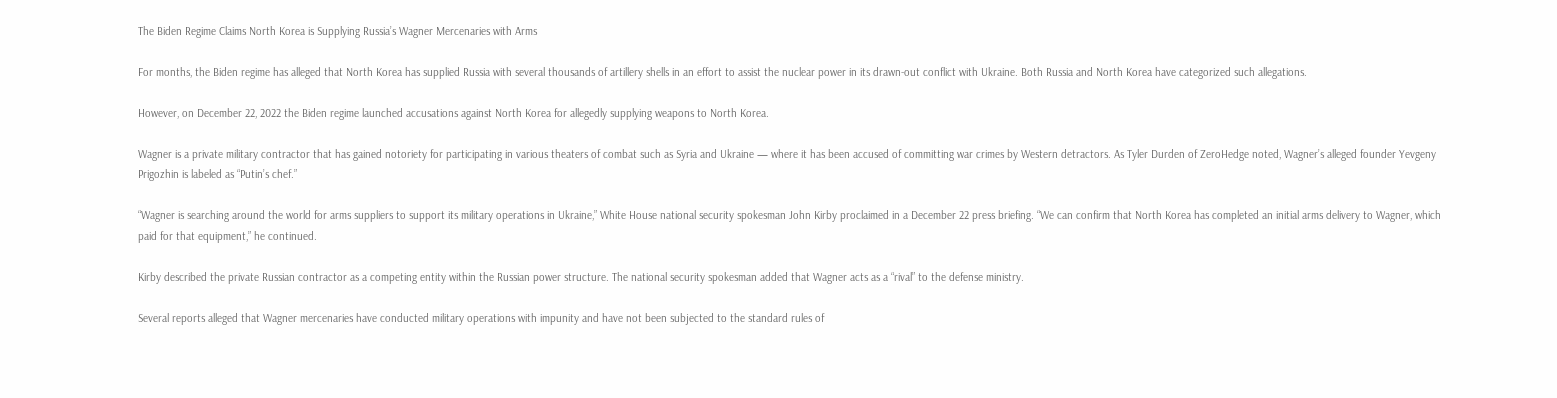The Biden Regime Claims North Korea is Supplying Russia’s Wagner Mercenaries with Arms

For months, the Biden regime has alleged that North Korea has supplied Russia with several thousands of artillery shells in an effort to assist the nuclear power in its drawn-out conflict with Ukraine. Both Russia and North Korea have categorized such allegations.

However, on December 22, 2022 the Biden regime launched accusations against North Korea for allegedly supplying weapons to North Korea.

Wagner is a private military contractor that has gained notoriety for participating in various theaters of combat such as Syria and Ukraine — where it has been accused of committing war crimes by Western detractors. As Tyler Durden of ZeroHedge noted, Wagner’s alleged founder Yevgeny Prigozhin is labeled as “Putin’s chef.”

“Wagner is searching around the world for arms suppliers to support its military operations in Ukraine,” White House national security spokesman John Kirby proclaimed in a December 22 press briefing. “We can confirm that North Korea has completed an initial arms delivery to Wagner, which paid for that equipment,” he continued.

Kirby described the private Russian contractor as a competing entity within the Russian power structure. The national security spokesman added that Wagner acts as a “rival” to the defense ministry.

Several reports alleged that Wagner mercenaries have conducted military operations with impunity and have not been subjected to the standard rules of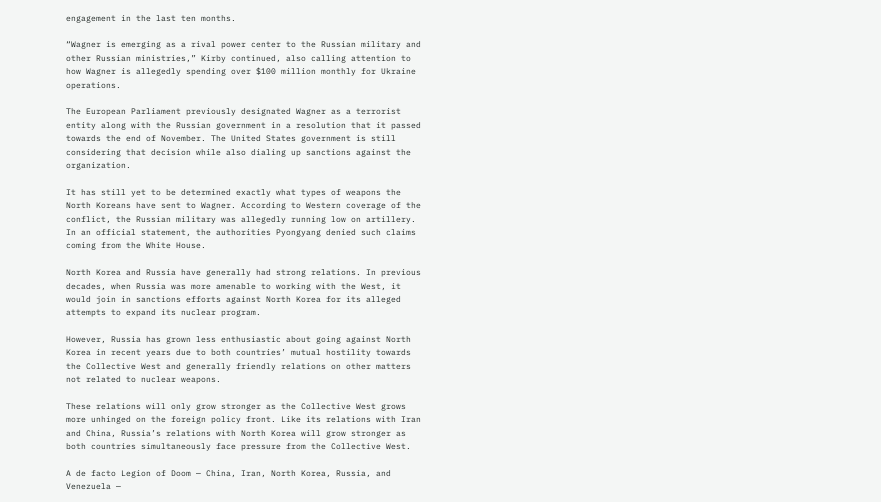engagement in the last ten months.

“Wagner is emerging as a rival power center to the Russian military and other Russian ministries,” Kirby continued, also calling attention to how Wagner is allegedly spending over $100 million monthly for Ukraine operations.

The European Parliament previously designated Wagner as a terrorist entity along with the Russian government in a resolution that it passed towards the end of November. The United States government is still considering that decision while also dialing up sanctions against the organization.

It has still yet to be determined exactly what types of weapons the North Koreans have sent to Wagner. According to Western coverage of the conflict, the Russian military was allegedly running low on artillery. In an official statement, the authorities Pyongyang denied such claims coming from the White House.

North Korea and Russia have generally had strong relations. In previous decades, when Russia was more amenable to working with the West, it would join in sanctions efforts against North Korea for its alleged attempts to expand its nuclear program.

However, Russia has grown less enthusiastic about going against North Korea in recent years due to both countries’ mutual hostility towards the Collective West and generally friendly relations on other matters not related to nuclear weapons.

These relations will only grow stronger as the Collective West grows more unhinged on the foreign policy front. Like its relations with Iran and China, Russia’s relations with North Korea will grow stronger as both countries simultaneously face pressure from the Collective West.

A de facto Legion of Doom — China, Iran, North Korea, Russia, and Venezuela —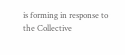is forming in response to the Collective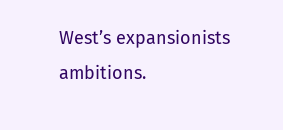West’s expansionists ambitions.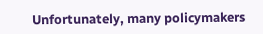Unfortunately, many policymakers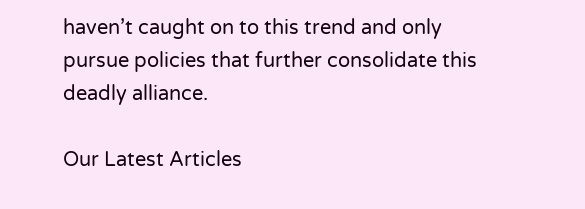haven’t caught on to this trend and only pursue policies that further consolidate this deadly alliance.

Our Latest Articles